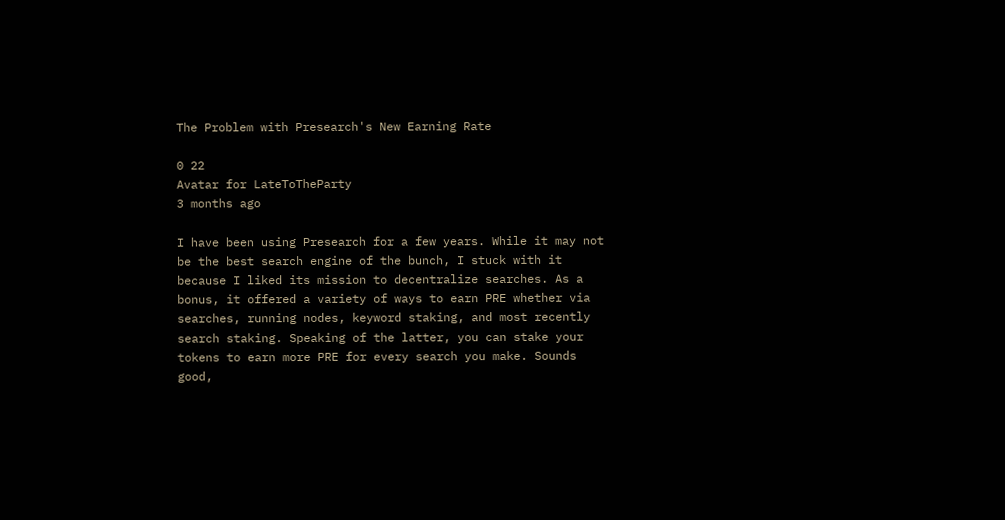The Problem with Presearch's New Earning Rate

0 22
Avatar for LateToTheParty
3 months ago

I have been using Presearch for a few years. While it may not be the best search engine of the bunch, I stuck with it because I liked its mission to decentralize searches. As a bonus, it offered a variety of ways to earn PRE whether via searches, running nodes, keyword staking, and most recently search staking. Speaking of the latter, you can stake your tokens to earn more PRE for every search you make. Sounds good,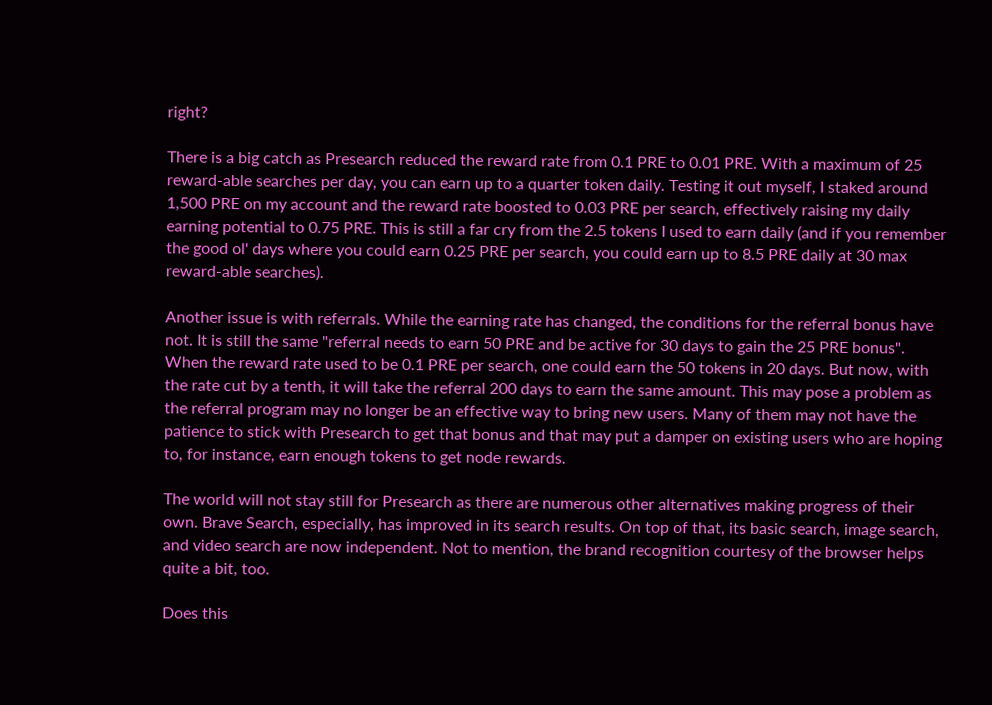right?

There is a big catch as Presearch reduced the reward rate from 0.1 PRE to 0.01 PRE. With a maximum of 25 reward-able searches per day, you can earn up to a quarter token daily. Testing it out myself, I staked around 1,500 PRE on my account and the reward rate boosted to 0.03 PRE per search, effectively raising my daily earning potential to 0.75 PRE. This is still a far cry from the 2.5 tokens I used to earn daily (and if you remember the good ol' days where you could earn 0.25 PRE per search, you could earn up to 8.5 PRE daily at 30 max reward-able searches).

Another issue is with referrals. While the earning rate has changed, the conditions for the referral bonus have not. It is still the same "referral needs to earn 50 PRE and be active for 30 days to gain the 25 PRE bonus". When the reward rate used to be 0.1 PRE per search, one could earn the 50 tokens in 20 days. But now, with the rate cut by a tenth, it will take the referral 200 days to earn the same amount. This may pose a problem as the referral program may no longer be an effective way to bring new users. Many of them may not have the patience to stick with Presearch to get that bonus and that may put a damper on existing users who are hoping to, for instance, earn enough tokens to get node rewards.

The world will not stay still for Presearch as there are numerous other alternatives making progress of their own. Brave Search, especially, has improved in its search results. On top of that, its basic search, image search, and video search are now independent. Not to mention, the brand recognition courtesy of the browser helps quite a bit, too.

Does this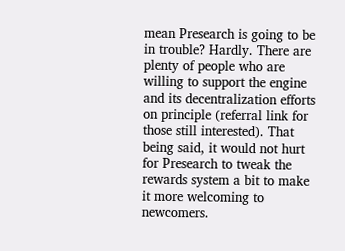mean Presearch is going to be in trouble? Hardly. There are plenty of people who are willing to support the engine and its decentralization efforts on principle (referral link for those still interested). That being said, it would not hurt for Presearch to tweak the rewards system a bit to make it more welcoming to newcomers.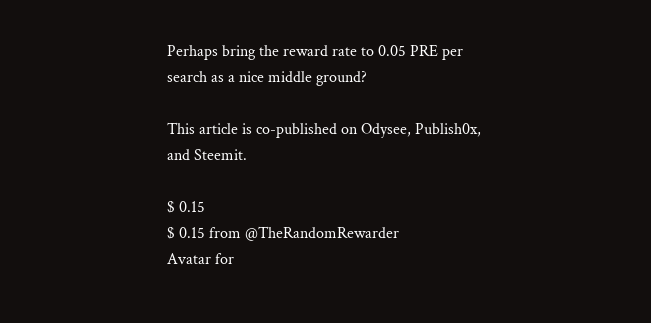Perhaps bring the reward rate to 0.05 PRE per search as a nice middle ground?

This article is co-published on Odysee, Publish0x, and Steemit.

$ 0.15
$ 0.15 from @TheRandomRewarder
Avatar for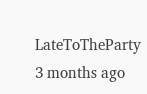LateToTheParty
3 months ago